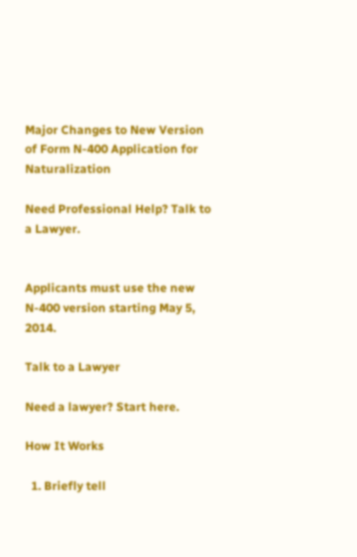Major Changes to New Version of Form N-400 Application for Naturalization

Need Professional Help? Talk to a Lawyer.


Applicants must use the new N-400 version starting May 5, 2014.

Talk to a Lawyer

Need a lawyer? Start here.

How It Works

  1. Briefly tell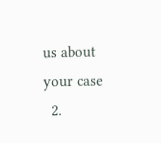us about your case
  2.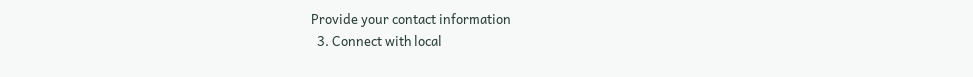Provide your contact information
  3. Connect with local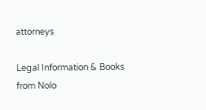attorneys

Legal Information & Books from Nolo